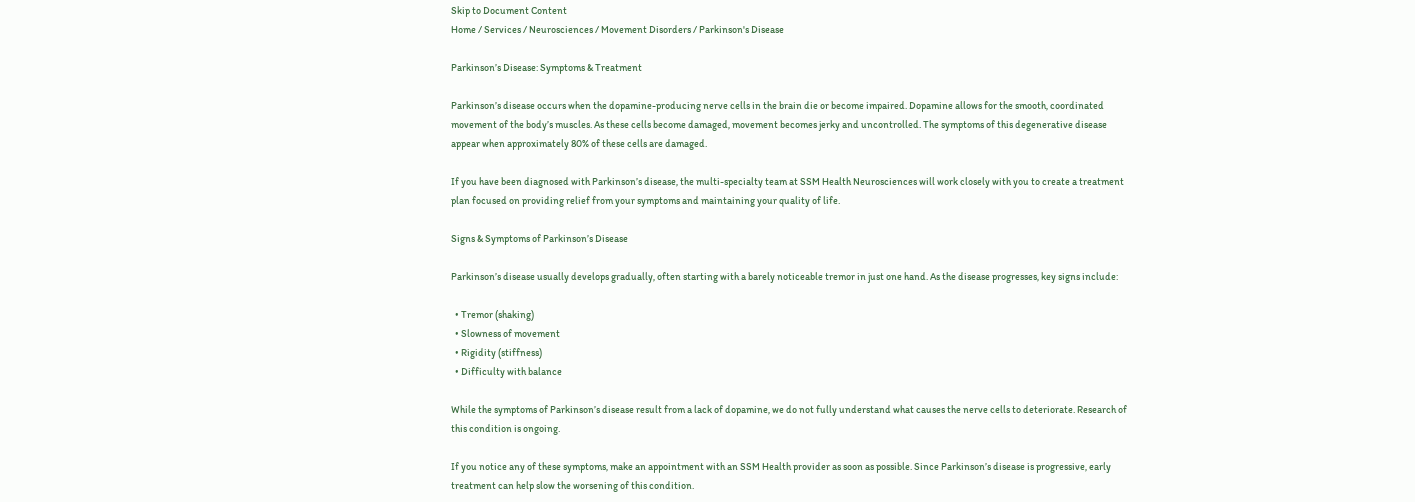Skip to Document Content
Home / Services / Neurosciences / Movement Disorders / Parkinson's Disease

Parkinson’s Disease: Symptoms & Treatment

Parkinson’s disease occurs when the dopamine-producing nerve cells in the brain die or become impaired. Dopamine allows for the smooth, coordinated movement of the body’s muscles. As these cells become damaged, movement becomes jerky and uncontrolled. The symptoms of this degenerative disease appear when approximately 80% of these cells are damaged.

If you have been diagnosed with Parkinson’s disease, the multi-specialty team at SSM Health Neurosciences will work closely with you to create a treatment plan focused on providing relief from your symptoms and maintaining your quality of life.

Signs & Symptoms of Parkinson’s Disease

Parkinson’s disease usually develops gradually, often starting with a barely noticeable tremor in just one hand. As the disease progresses, key signs include:

  • Tremor (shaking)
  • Slowness of movement
  • Rigidity (stiffness)
  • Difficulty with balance

While the symptoms of Parkinson’s disease result from a lack of dopamine, we do not fully understand what causes the nerve cells to deteriorate. Research of this condition is ongoing.

If you notice any of these symptoms, make an appointment with an SSM Health provider as soon as possible. Since Parkinson’s disease is progressive, early treatment can help slow the worsening of this condition.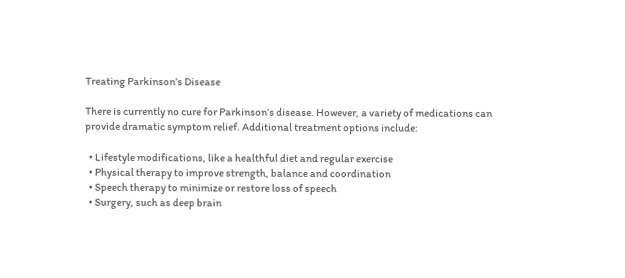Treating Parkinson’s Disease

There is currently no cure for Parkinson’s disease. However, a variety of medications can provide dramatic symptom relief. Additional treatment options include:

  • Lifestyle modifications, like a healthful diet and regular exercise
  • Physical therapy to improve strength, balance and coordination
  • Speech therapy to minimize or restore loss of speech
  • Surgery, such as deep brain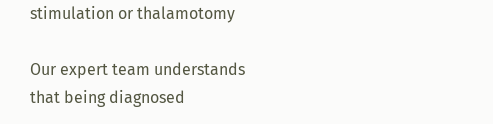stimulation or thalamotomy

Our expert team understands that being diagnosed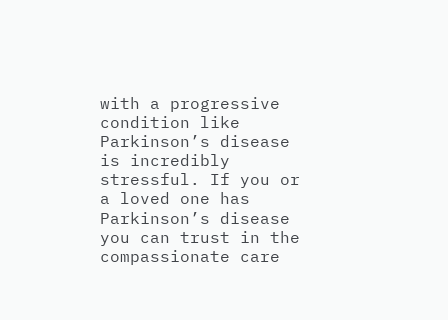with a progressive condition like Parkinson’s disease is incredibly stressful. If you or a loved one has Parkinson’s disease you can trust in the compassionate care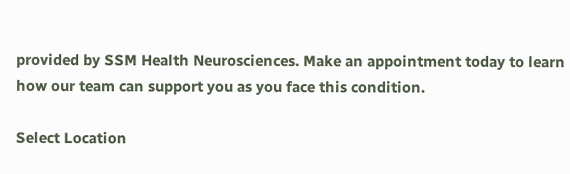provided by SSM Health Neurosciences. Make an appointment today to learn how our team can support you as you face this condition.

Select Location